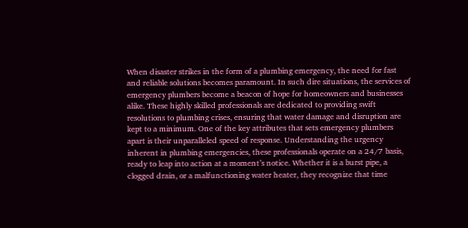When disaster strikes in the form of a plumbing emergency, the need for fast and reliable solutions becomes paramount. In such dire situations, the services of emergency plumbers become a beacon of hope for homeowners and businesses alike. These highly skilled professionals are dedicated to providing swift resolutions to plumbing crises, ensuring that water damage and disruption are kept to a minimum. One of the key attributes that sets emergency plumbers apart is their unparalleled speed of response. Understanding the urgency inherent in plumbing emergencies, these professionals operate on a 24/7 basis, ready to leap into action at a moment’s notice. Whether it is a burst pipe, a clogged drain, or a malfunctioning water heater, they recognize that time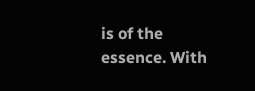is of the essence. With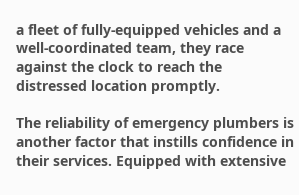a fleet of fully-equipped vehicles and a well-coordinated team, they race against the clock to reach the distressed location promptly.

The reliability of emergency plumbers is another factor that instills confidence in their services. Equipped with extensive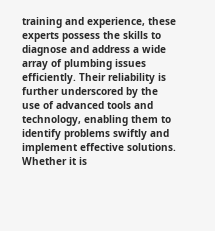training and experience, these experts possess the skills to diagnose and address a wide array of plumbing issues efficiently. Their reliability is further underscored by the use of advanced tools and technology, enabling them to identify problems swiftly and implement effective solutions. Whether it is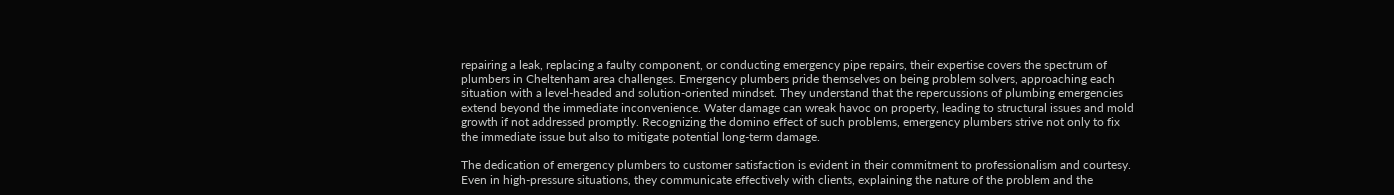repairing a leak, replacing a faulty component, or conducting emergency pipe repairs, their expertise covers the spectrum of plumbers in Cheltenham area challenges. Emergency plumbers pride themselves on being problem solvers, approaching each situation with a level-headed and solution-oriented mindset. They understand that the repercussions of plumbing emergencies extend beyond the immediate inconvenience. Water damage can wreak havoc on property, leading to structural issues and mold growth if not addressed promptly. Recognizing the domino effect of such problems, emergency plumbers strive not only to fix the immediate issue but also to mitigate potential long-term damage.

The dedication of emergency plumbers to customer satisfaction is evident in their commitment to professionalism and courtesy. Even in high-pressure situations, they communicate effectively with clients, explaining the nature of the problem and the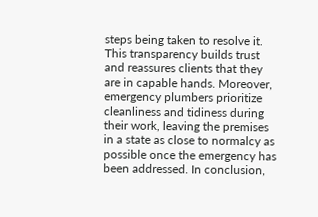steps being taken to resolve it. This transparency builds trust and reassures clients that they are in capable hands. Moreover, emergency plumbers prioritize cleanliness and tidiness during their work, leaving the premises in a state as close to normalcy as possible once the emergency has been addressed. In conclusion,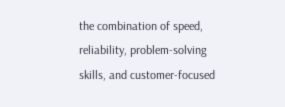the combination of speed, reliability, problem-solving skills, and customer-focused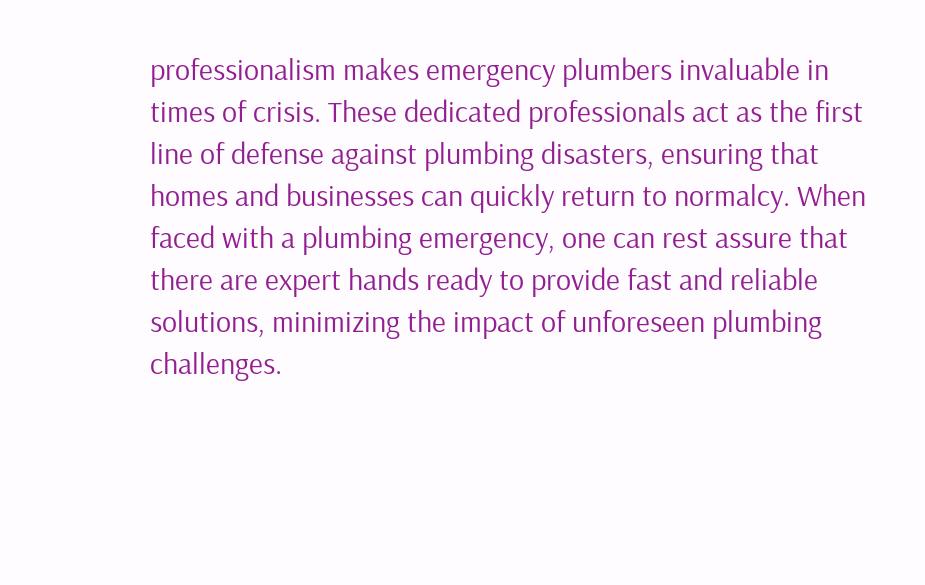professionalism makes emergency plumbers invaluable in times of crisis. These dedicated professionals act as the first line of defense against plumbing disasters, ensuring that homes and businesses can quickly return to normalcy. When faced with a plumbing emergency, one can rest assure that there are expert hands ready to provide fast and reliable solutions, minimizing the impact of unforeseen plumbing challenges.